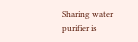Sharing water purifier is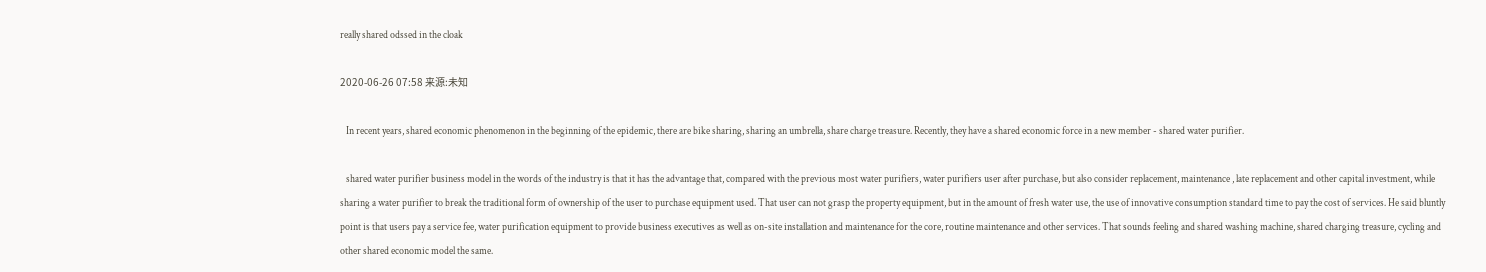really shared odssed in the cloak

2020-06-26 07:58 来源:未知

   In recent years, shared economic phenomenon in the beginning of the epidemic, there are bike sharing, sharing an umbrella, share charge treasure. Recently, they have a shared economic force in a new member - shared water purifier.

   shared water purifier business model in the words of the industry is that it has the advantage that, compared with the previous most water purifiers, water purifiers user after purchase, but also consider replacement, maintenance , late replacement and other capital investment, while sharing a water purifier to break the traditional form of ownership of the user to purchase equipment used. That user can not grasp the property equipment, but in the amount of fresh water use, the use of innovative consumption standard time to pay the cost of services. He said bluntly point is that users pay a service fee, water purification equipment to provide business executives as well as on-site installation and maintenance for the core, routine maintenance and other services. That sounds feeling and shared washing machine, shared charging treasure, cycling and other shared economic model the same.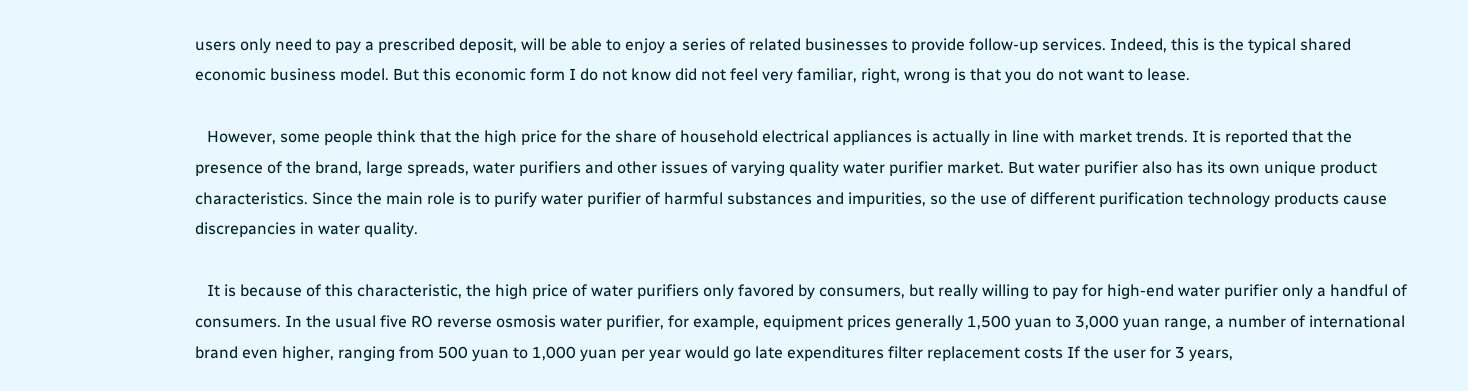users only need to pay a prescribed deposit, will be able to enjoy a series of related businesses to provide follow-up services. Indeed, this is the typical shared economic business model. But this economic form I do not know did not feel very familiar, right, wrong is that you do not want to lease.

   However, some people think that the high price for the share of household electrical appliances is actually in line with market trends. It is reported that the presence of the brand, large spreads, water purifiers and other issues of varying quality water purifier market. But water purifier also has its own unique product characteristics. Since the main role is to purify water purifier of harmful substances and impurities, so the use of different purification technology products cause discrepancies in water quality.

   It is because of this characteristic, the high price of water purifiers only favored by consumers, but really willing to pay for high-end water purifier only a handful of consumers. In the usual five RO reverse osmosis water purifier, for example, equipment prices generally 1,500 yuan to 3,000 yuan range, a number of international brand even higher, ranging from 500 yuan to 1,000 yuan per year would go late expenditures filter replacement costs If the user for 3 years,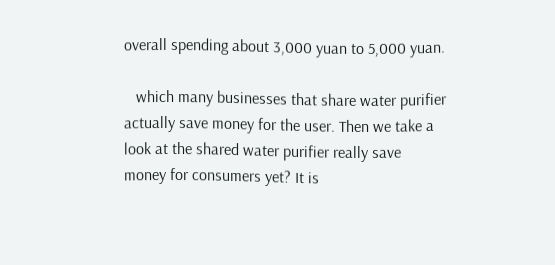overall spending about 3,000 yuan to 5,000 yuan.

   which many businesses that share water purifier actually save money for the user. Then we take a look at the shared water purifier really save money for consumers yet? It is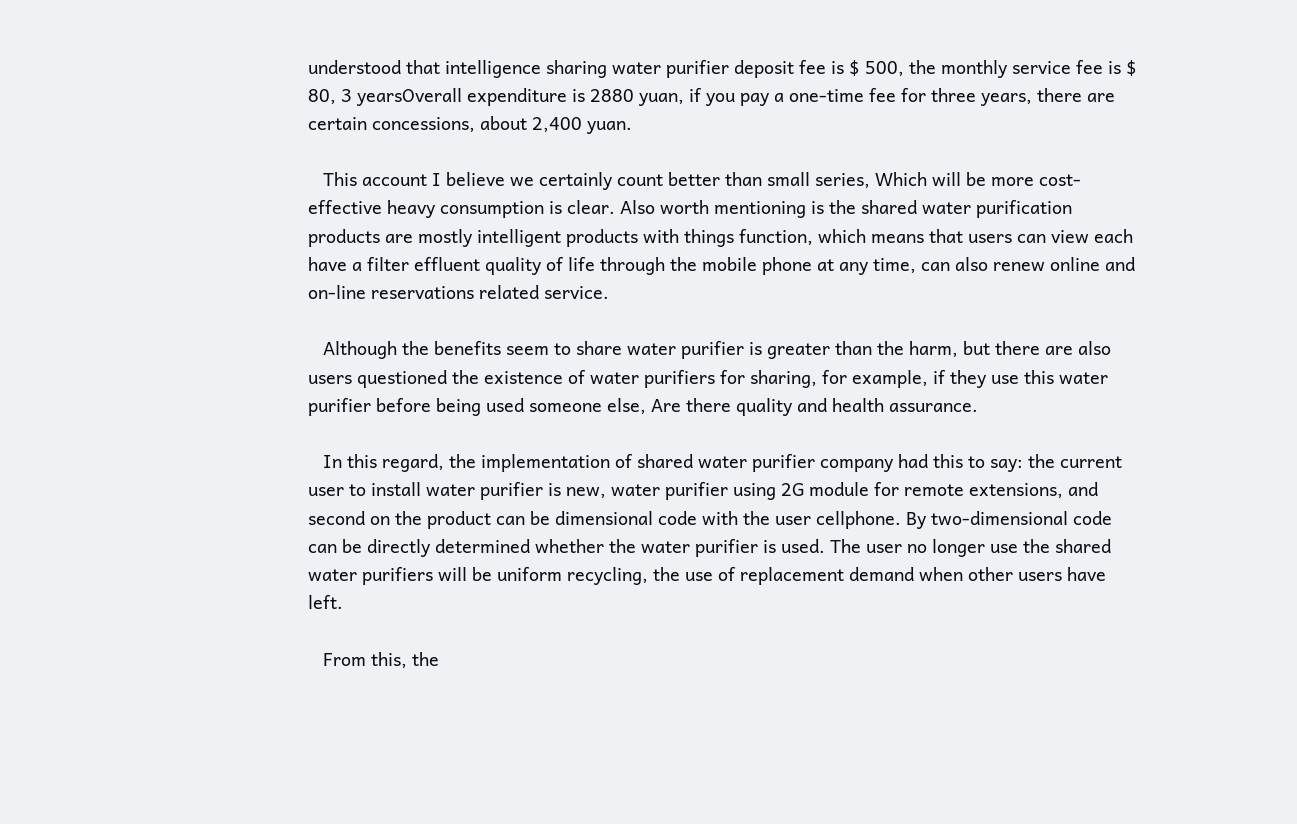understood that intelligence sharing water purifier deposit fee is $ 500, the monthly service fee is $ 80, 3 yearsOverall expenditure is 2880 yuan, if you pay a one-time fee for three years, there are certain concessions, about 2,400 yuan.

   This account I believe we certainly count better than small series, Which will be more cost-effective heavy consumption is clear. Also worth mentioning is the shared water purification products are mostly intelligent products with things function, which means that users can view each have a filter effluent quality of life through the mobile phone at any time, can also renew online and on-line reservations related service.

   Although the benefits seem to share water purifier is greater than the harm, but there are also users questioned the existence of water purifiers for sharing, for example, if they use this water purifier before being used someone else, Are there quality and health assurance.

   In this regard, the implementation of shared water purifier company had this to say: the current user to install water purifier is new, water purifier using 2G module for remote extensions, and second on the product can be dimensional code with the user cellphone. By two-dimensional code can be directly determined whether the water purifier is used. The user no longer use the shared water purifiers will be uniform recycling, the use of replacement demand when other users have left.

   From this, the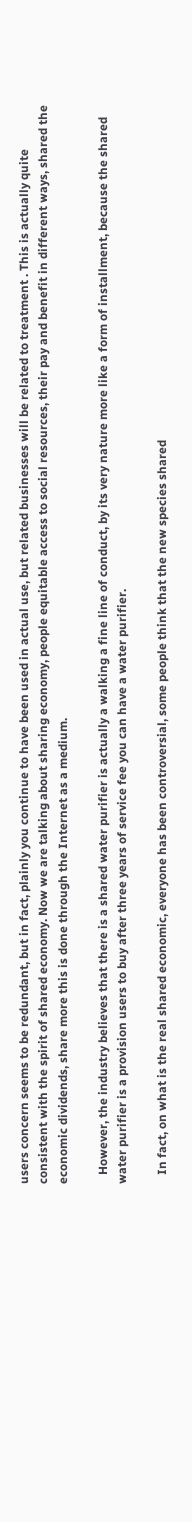users concern seems to be redundant, but in fact, plainly you continue to have been used in actual use, but related businesses will be related to treatment . This is actually quite consistent with the spirit of shared economy. Now we are talking about sharing economy, people equitable access to social resources, their pay and benefit in different ways, shared the economic dividends, share more this is done through the Internet as a medium.

   However, the industry believes that there is a shared water purifier is actually a walking a fine line of conduct, by its very nature more like a form of installment, because the shared water purifier is a provision users to buy after three years of service fee you can have a water purifier.

   In fact, on what is the real shared economic, everyone has been controversial, some people think that the new species shared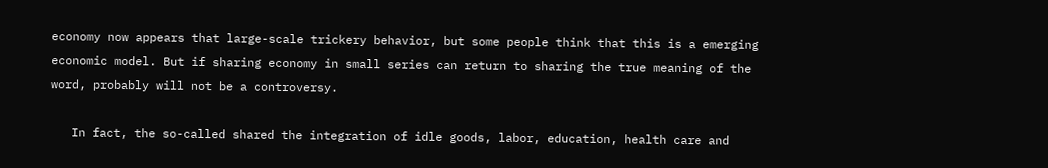economy now appears that large-scale trickery behavior, but some people think that this is a emerging economic model. But if sharing economy in small series can return to sharing the true meaning of the word, probably will not be a controversy.

   In fact, the so-called shared the integration of idle goods, labor, education, health care and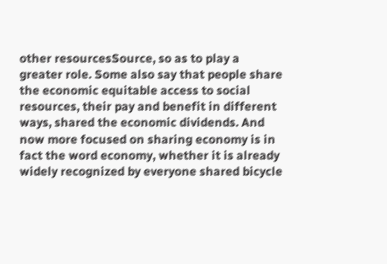other resourcesSource, so as to play a greater role. Some also say that people share the economic equitable access to social resources, their pay and benefit in different ways, shared the economic dividends. And now more focused on sharing economy is in fact the word economy, whether it is already widely recognized by everyone shared bicycle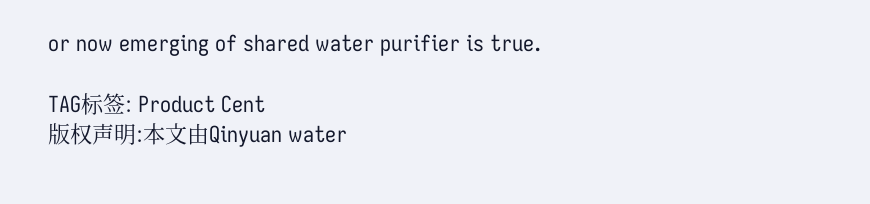or now emerging of shared water purifier is true.

TAG标签: Product Cent
版权声明:本文由Qinyuan water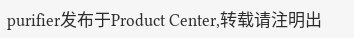purifier发布于Product Center,转载请注明出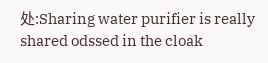处:Sharing water purifier is really shared odssed in the cloak